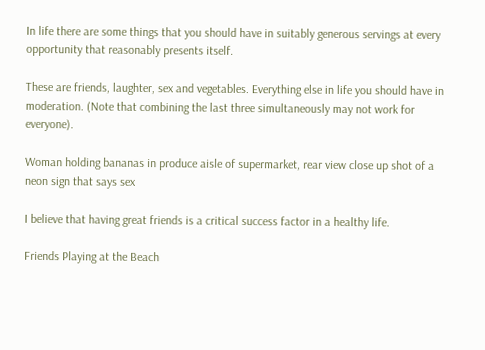In life there are some things that you should have in suitably generous servings at every opportunity that reasonably presents itself.

These are friends, laughter, sex and vegetables. Everything else in life you should have in moderation. (Note that combining the last three simultaneously may not work for everyone).

Woman holding bananas in produce aisle of supermarket, rear view close up shot of a neon sign that says sex

I believe that having great friends is a critical success factor in a healthy life.

Friends Playing at the Beach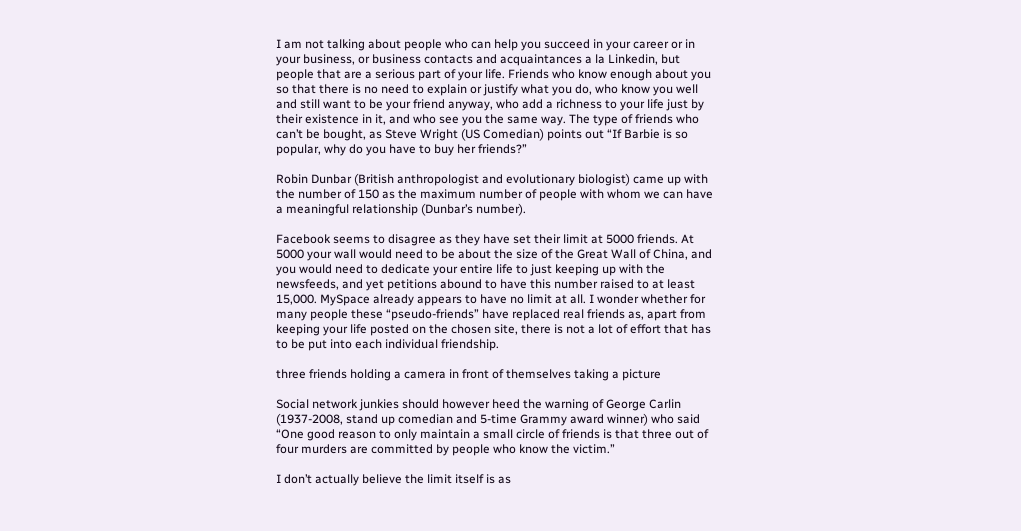I am not talking about people who can help you succeed in your career or in your business, or business contacts and acquaintances a la Linkedin, but people that are a serious part of your life. Friends who know enough about you so that there is no need to explain or justify what you do, who know you well and still want to be your friend anyway, who add a richness to your life just by their existence in it, and who see you the same way. The type of friends who can’t be bought, as Steve Wright (US Comedian) points out “If Barbie is so popular, why do you have to buy her friends?”

Robin Dunbar (British anthropologist and evolutionary biologist) came up with the number of 150 as the maximum number of people with whom we can have a meaningful relationship (Dunbar’s number).

Facebook seems to disagree as they have set their limit at 5000 friends. At 5000 your wall would need to be about the size of the Great Wall of China, and you would need to dedicate your entire life to just keeping up with the newsfeeds, and yet petitions abound to have this number raised to at least 15,000. MySpace already appears to have no limit at all. I wonder whether for many people these “pseudo-friends” have replaced real friends as, apart from keeping your life posted on the chosen site, there is not a lot of effort that has to be put into each individual friendship.

three friends holding a camera in front of themselves taking a picture

Social network junkies should however heed the warning of George Carlin (1937-2008, stand up comedian and 5-time Grammy award winner) who said “One good reason to only maintain a small circle of friends is that three out of four murders are committed by people who know the victim.”

I don’t actually believe the limit itself is as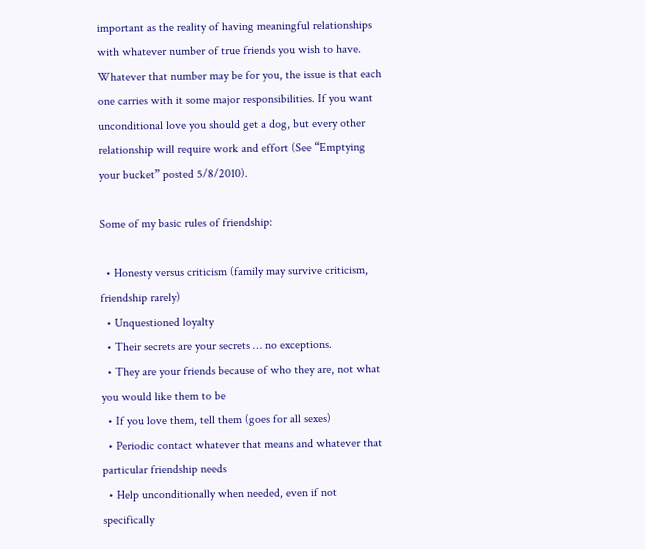important as the reality of having meaningful relationships with whatever number of true friends you wish to have. Whatever that number may be for you, the issue is that each one carries with it some major responsibilities. If you want unconditional love you should get a dog, but every other relationship will require work and effort (See “Emptying your bucket” posted 5/8/2010).

Some of my basic rules of friendship:

  • Honesty versus criticism (family may survive criticism, friendship rarely)
  • Unquestioned loyalty
  • Their secrets are your secrets … no exceptions.
  • They are your friends because of who they are, not what you would like them to be
  • If you love them, tell them (goes for all sexes)
  • Periodic contact whatever that means and whatever that particular friendship needs
  • Help unconditionally when needed, even if not specifically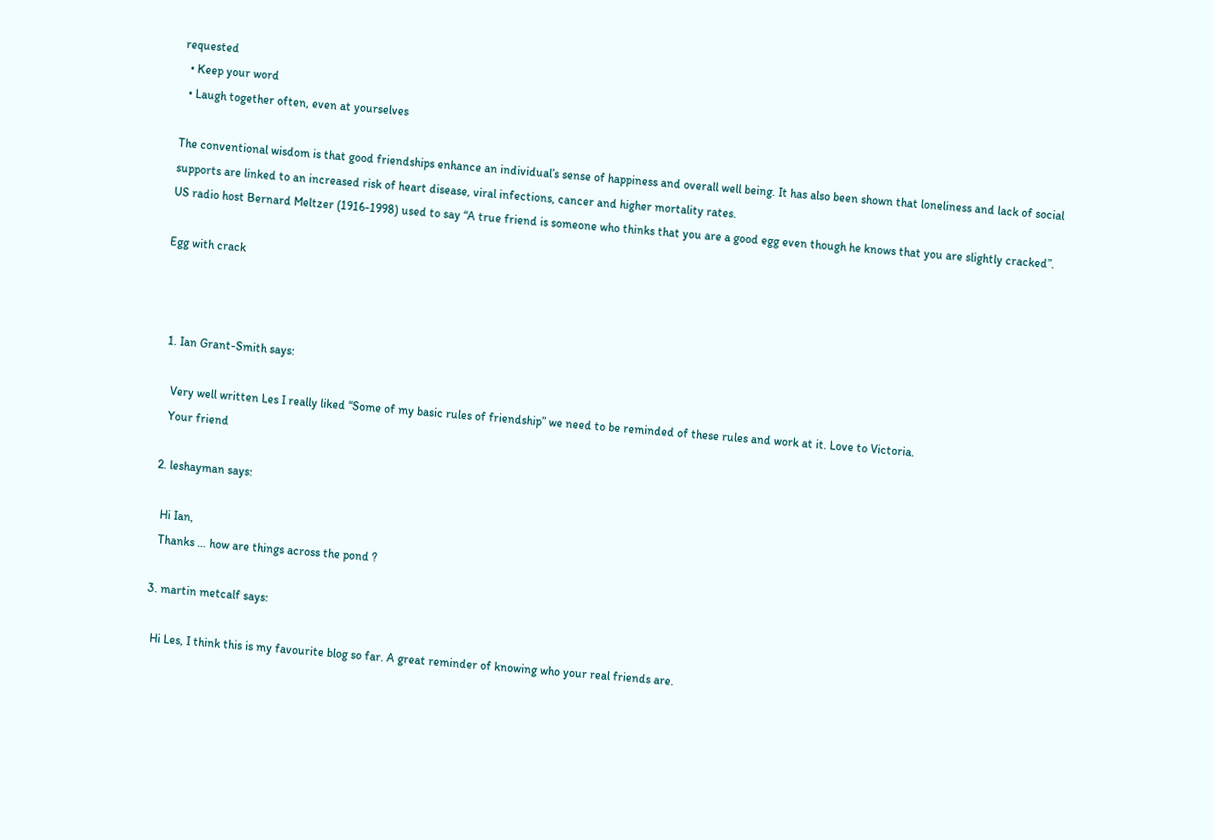requested
  • Keep your word
  • Laugh together often, even at yourselves

The conventional wisdom is that good friendships enhance an individual’s sense of happiness and overall well being. It has also been shown that loneliness and lack of social supports are linked to an increased risk of heart disease, viral infections, cancer and higher mortality rates.
US radio host Bernard Meltzer (1916-1998) used to say “A true friend is someone who thinks that you are a good egg even though he knows that you are slightly cracked”.

Egg with crack



  1. Ian Grant-Smith says:

    Very well written Les I really liked “Some of my basic rules of friendship” we need to be reminded of these rules and work at it. Love to Victoria.
    Your friend

  2. leshayman says:

    Hi Ian,
    Thanks … how are things across the pond ?

  3. martin metcalf says:

    Hi Les, I think this is my favourite blog so far. A great reminder of knowing who your real friends are.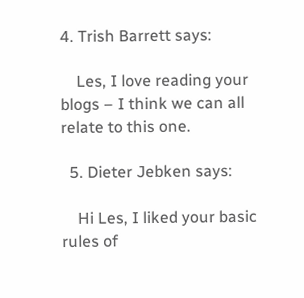4. Trish Barrett says:

    Les, I love reading your blogs – I think we can all relate to this one.

  5. Dieter Jebken says:

    Hi Les, I liked your basic rules of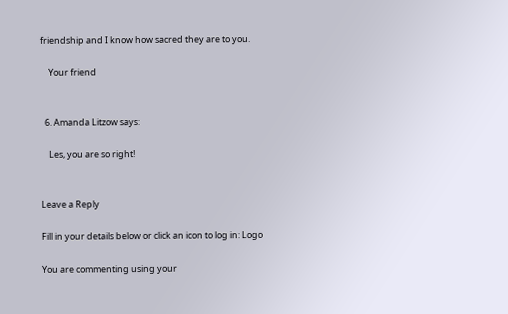friendship and I know how sacred they are to you.

    Your friend


  6. Amanda Litzow says:

    Les, you are so right!


Leave a Reply

Fill in your details below or click an icon to log in: Logo

You are commenting using your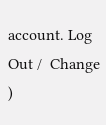account. Log Out /  Change )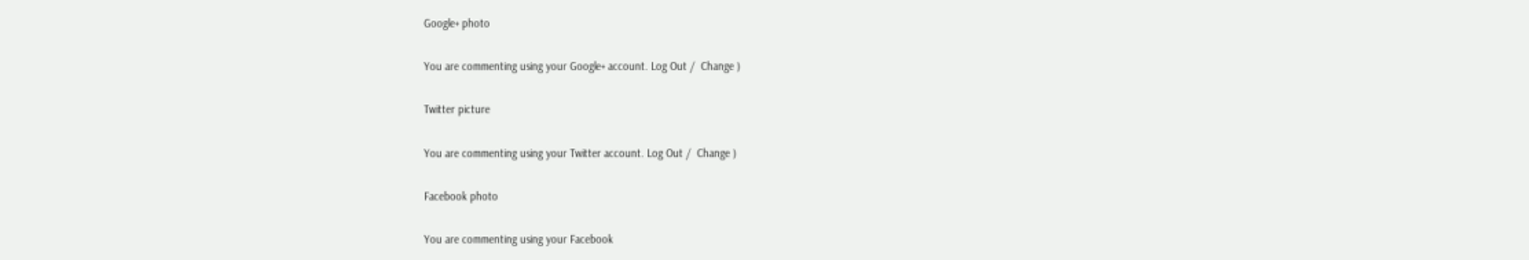Google+ photo

You are commenting using your Google+ account. Log Out /  Change )

Twitter picture

You are commenting using your Twitter account. Log Out /  Change )

Facebook photo

You are commenting using your Facebook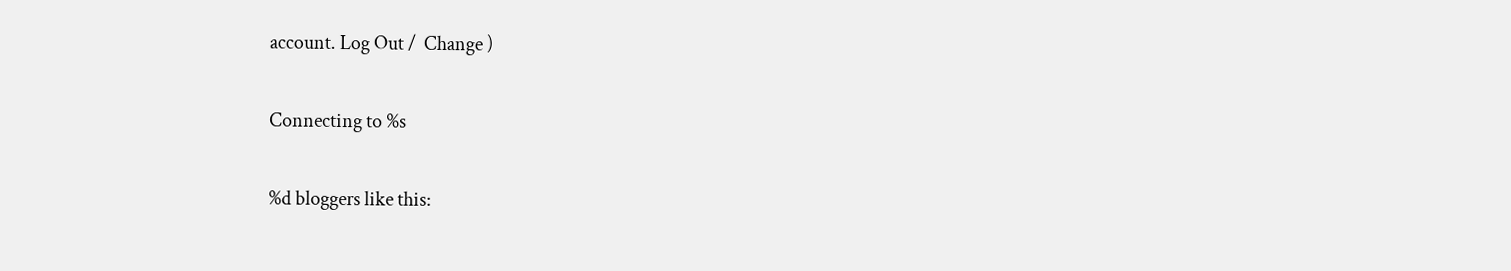account. Log Out /  Change )

Connecting to %s

%d bloggers like this: